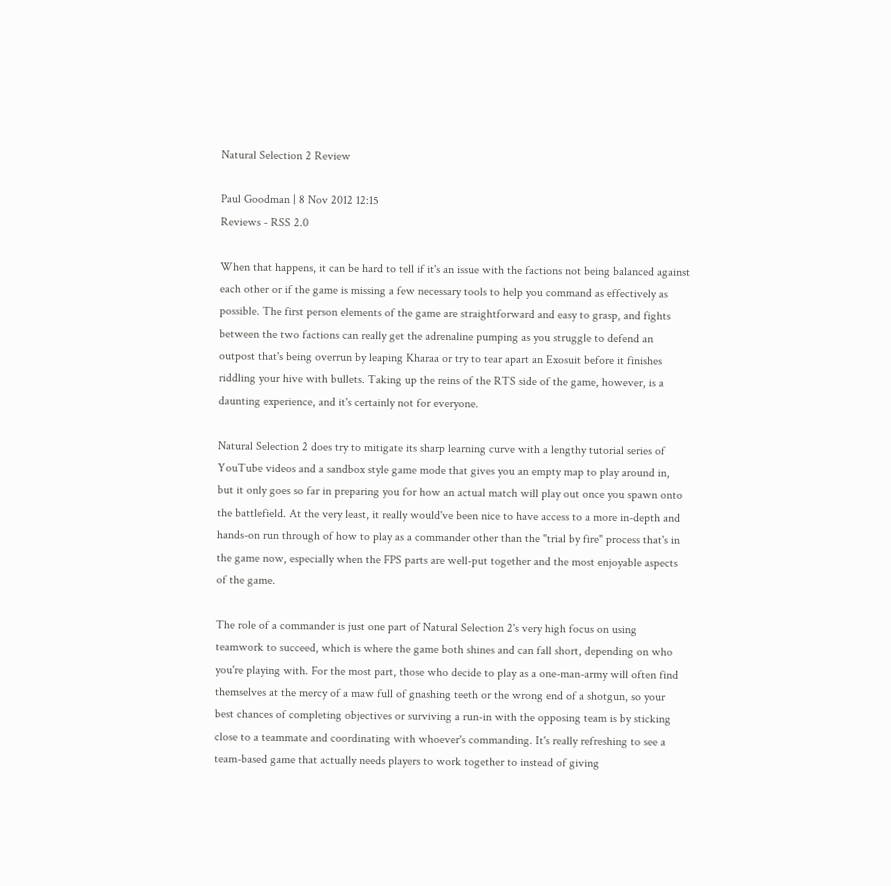Natural Selection 2 Review

Paul Goodman | 8 Nov 2012 12:15
Reviews - RSS 2.0

When that happens, it can be hard to tell if it's an issue with the factions not being balanced against each other or if the game is missing a few necessary tools to help you command as effectively as possible. The first person elements of the game are straightforward and easy to grasp, and fights between the two factions can really get the adrenaline pumping as you struggle to defend an outpost that's being overrun by leaping Kharaa or try to tear apart an Exosuit before it finishes riddling your hive with bullets. Taking up the reins of the RTS side of the game, however, is a daunting experience, and it's certainly not for everyone.

Natural Selection 2 does try to mitigate its sharp learning curve with a lengthy tutorial series of YouTube videos and a sandbox style game mode that gives you an empty map to play around in, but it only goes so far in preparing you for how an actual match will play out once you spawn onto the battlefield. At the very least, it really would've been nice to have access to a more in-depth and hands-on run through of how to play as a commander other than the "trial by fire" process that's in the game now, especially when the FPS parts are well-put together and the most enjoyable aspects of the game.

The role of a commander is just one part of Natural Selection 2's very high focus on using teamwork to succeed, which is where the game both shines and can fall short, depending on who you're playing with. For the most part, those who decide to play as a one-man-army will often find themselves at the mercy of a maw full of gnashing teeth or the wrong end of a shotgun, so your best chances of completing objectives or surviving a run-in with the opposing team is by sticking close to a teammate and coordinating with whoever's commanding. It's really refreshing to see a team-based game that actually needs players to work together to instead of giving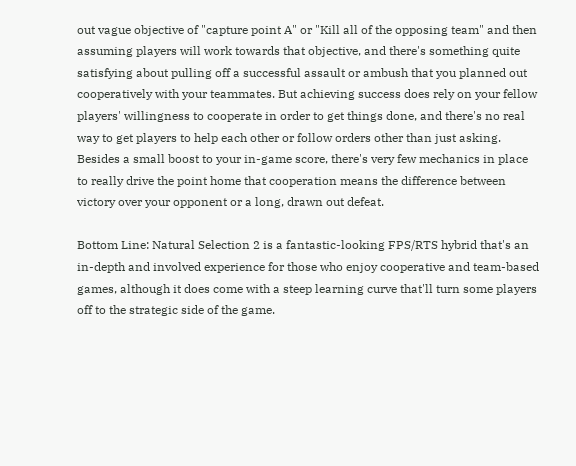out vague objective of "capture point A" or "Kill all of the opposing team" and then assuming players will work towards that objective, and there's something quite satisfying about pulling off a successful assault or ambush that you planned out cooperatively with your teammates. But achieving success does rely on your fellow players' willingness to cooperate in order to get things done, and there's no real way to get players to help each other or follow orders other than just asking. Besides a small boost to your in-game score, there's very few mechanics in place to really drive the point home that cooperation means the difference between victory over your opponent or a long, drawn out defeat.

Bottom Line: Natural Selection 2 is a fantastic-looking FPS/RTS hybrid that's an in-depth and involved experience for those who enjoy cooperative and team-based games, although it does come with a steep learning curve that'll turn some players off to the strategic side of the game.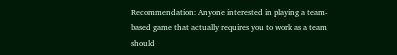Recommendation: Anyone interested in playing a team-based game that actually requires you to work as a team should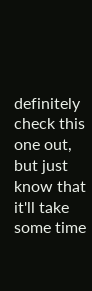definitely check this one out, but just know that it'll take some time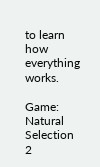to learn how everything works.

Game: Natural Selection 2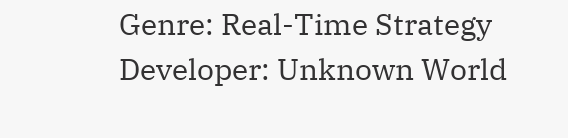Genre: Real-Time Strategy
Developer: Unknown World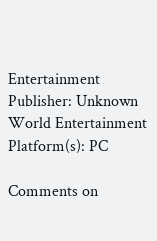Entertainment
Publisher: Unknown World Entertainment
Platform(s): PC

Comments on